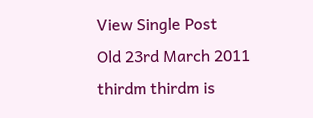View Single Post
Old 23rd March 2011
thirdm thirdm is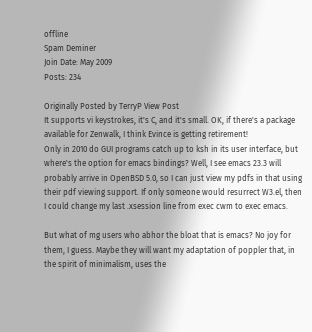offline
Spam Deminer
Join Date: May 2009
Posts: 234

Originally Posted by TerryP View Post
It supports vi keystrokes, it's C, and it's small. OK, if there's a package available for Zenwalk, I think Evince is getting retirement!
Only in 2010 do GUI programs catch up to ksh in its user interface, but where's the option for emacs bindings? Well, I see emacs 23.3 will probably arrive in OpenBSD 5.0, so I can just view my pdfs in that using their pdf viewing support. If only someone would resurrect W3.el, then I could change my last .xsession line from exec cwm to exec emacs.

But what of mg users who abhor the bloat that is emacs? No joy for them, I guess. Maybe they will want my adaptation of poppler that, in the spirit of minimalism, uses the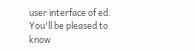user interface of ed. You'll be pleased to know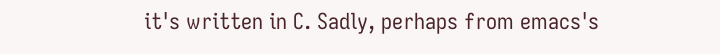it's written in C. Sadly, perhaps from emacs's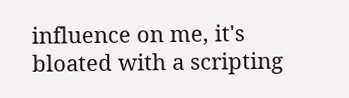influence on me, it's bloated with a scripting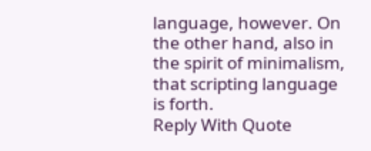language, however. On the other hand, also in the spirit of minimalism, that scripting language is forth.
Reply With Quote